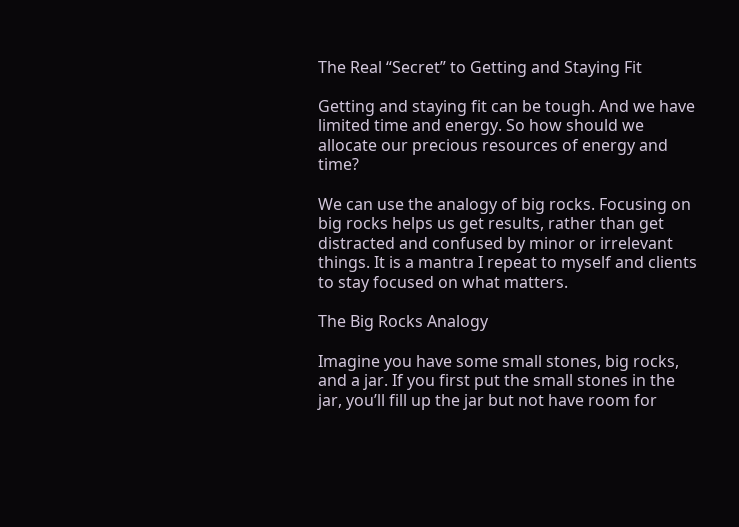The Real “Secret” to Getting and Staying Fit

Getting and staying fit can be tough. And we have limited time and energy. So how should we allocate our precious resources of energy and time?

We can use the analogy of big rocks. Focusing on big rocks helps us get results, rather than get distracted and confused by minor or irrelevant things. It is a mantra I repeat to myself and clients to stay focused on what matters.

The Big Rocks Analogy

Imagine you have some small stones, big rocks, and a jar. If you first put the small stones in the jar, you’ll fill up the jar but not have room for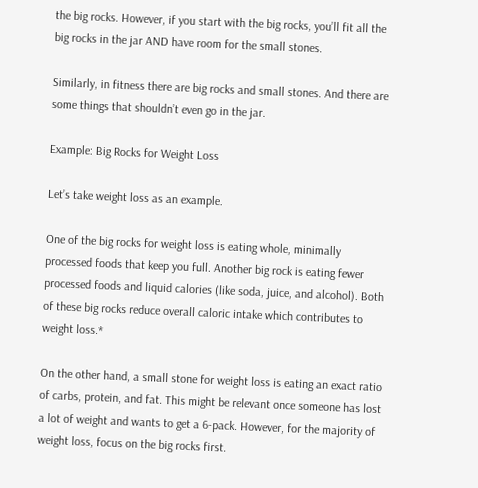the big rocks. However, if you start with the big rocks, you’ll fit all the big rocks in the jar AND have room for the small stones.

Similarly, in fitness there are big rocks and small stones. And there are some things that shouldn’t even go in the jar.

Example: Big Rocks for Weight Loss

Let’s take weight loss as an example.

One of the big rocks for weight loss is eating whole, minimally processed foods that keep you full. Another big rock is eating fewer processed foods and liquid calories (like soda, juice, and alcohol). Both of these big rocks reduce overall caloric intake which contributes to weight loss.*

On the other hand, a small stone for weight loss is eating an exact ratio of carbs, protein, and fat. This might be relevant once someone has lost a lot of weight and wants to get a 6-pack. However, for the majority of weight loss, focus on the big rocks first.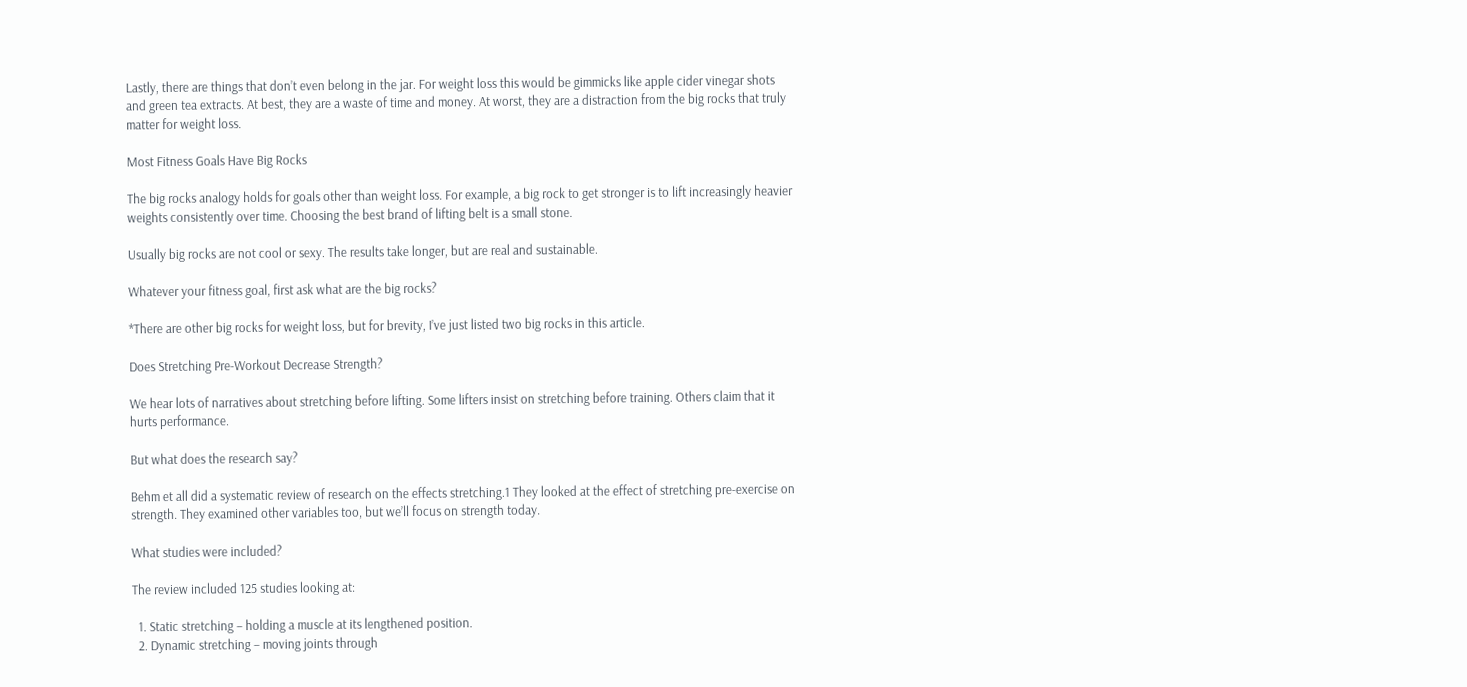Lastly, there are things that don’t even belong in the jar. For weight loss this would be gimmicks like apple cider vinegar shots and green tea extracts. At best, they are a waste of time and money. At worst, they are a distraction from the big rocks that truly matter for weight loss.

Most Fitness Goals Have Big Rocks

The big rocks analogy holds for goals other than weight loss. For example, a big rock to get stronger is to lift increasingly heavier weights consistently over time. Choosing the best brand of lifting belt is a small stone.

Usually big rocks are not cool or sexy. The results take longer, but are real and sustainable.

Whatever your fitness goal, first ask what are the big rocks?

*There are other big rocks for weight loss, but for brevity, I’ve just listed two big rocks in this article.

Does Stretching Pre-Workout Decrease Strength?

We hear lots of narratives about stretching before lifting. Some lifters insist on stretching before training. Others claim that it hurts performance.

But what does the research say?

Behm et all did a systematic review of research on the effects stretching.1 They looked at the effect of stretching pre-exercise on strength. They examined other variables too, but we’ll focus on strength today.

What studies were included?

The review included 125 studies looking at:

  1. Static stretching – holding a muscle at its lengthened position.
  2. Dynamic stretching – moving joints through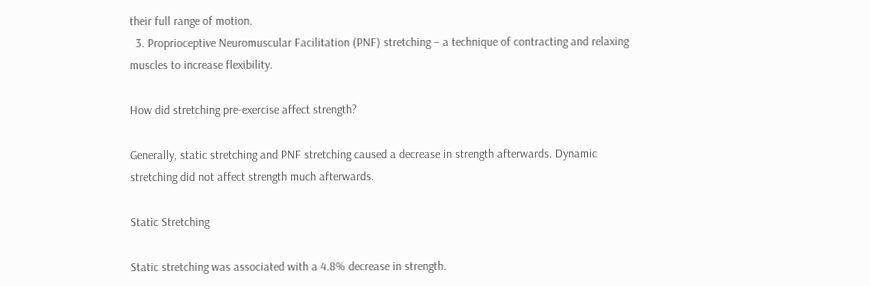their full range of motion.
  3. Proprioceptive Neuromuscular Facilitation (PNF) stretching – a technique of contracting and relaxing muscles to increase flexibility.

How did stretching pre-exercise affect strength?

Generally, static stretching and PNF stretching caused a decrease in strength afterwards. Dynamic stretching did not affect strength much afterwards.

Static Stretching

Static stretching was associated with a 4.8% decrease in strength.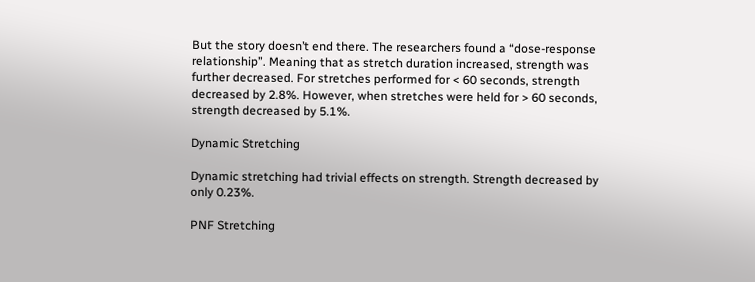But the story doesn’t end there. The researchers found a “dose-response relationship”. Meaning that as stretch duration increased, strength was further decreased. For stretches performed for < 60 seconds, strength decreased by 2.8%. However, when stretches were held for > 60 seconds, strength decreased by 5.1%.

Dynamic Stretching

Dynamic stretching had trivial effects on strength. Strength decreased by only 0.23%.

PNF Stretching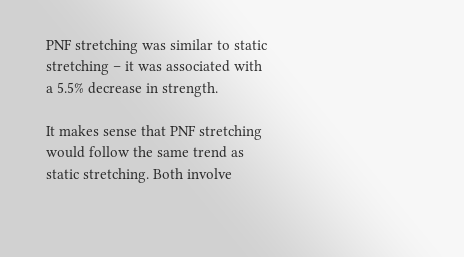PNF stretching was similar to static stretching – it was associated with a 5.5% decrease in strength.

It makes sense that PNF stretching would follow the same trend as static stretching. Both involve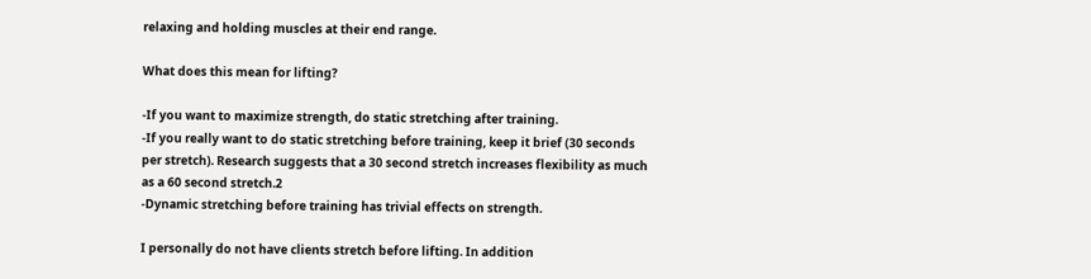relaxing and holding muscles at their end range.

What does this mean for lifting?

-If you want to maximize strength, do static stretching after training.
-If you really want to do static stretching before training, keep it brief (30 seconds per stretch). Research suggests that a 30 second stretch increases flexibility as much as a 60 second stretch.2
-Dynamic stretching before training has trivial effects on strength.

I personally do not have clients stretch before lifting. In addition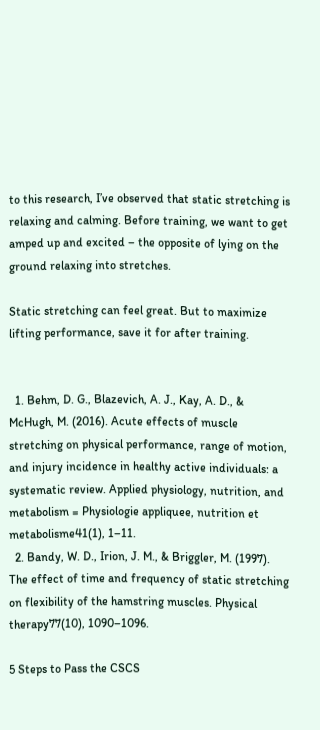to this research, I’ve observed that static stretching is relaxing and calming. Before training, we want to get amped up and excited – the opposite of lying on the ground relaxing into stretches.

Static stretching can feel great. But to maximize lifting performance, save it for after training.


  1. Behm, D. G., Blazevich, A. J., Kay, A. D., & McHugh, M. (2016). Acute effects of muscle stretching on physical performance, range of motion, and injury incidence in healthy active individuals: a systematic review. Applied physiology, nutrition, and metabolism = Physiologie appliquee, nutrition et metabolisme41(1), 1–11.
  2. Bandy, W. D., Irion, J. M., & Briggler, M. (1997). The effect of time and frequency of static stretching on flexibility of the hamstring muscles. Physical therapy77(10), 1090–1096.

5 Steps to Pass the CSCS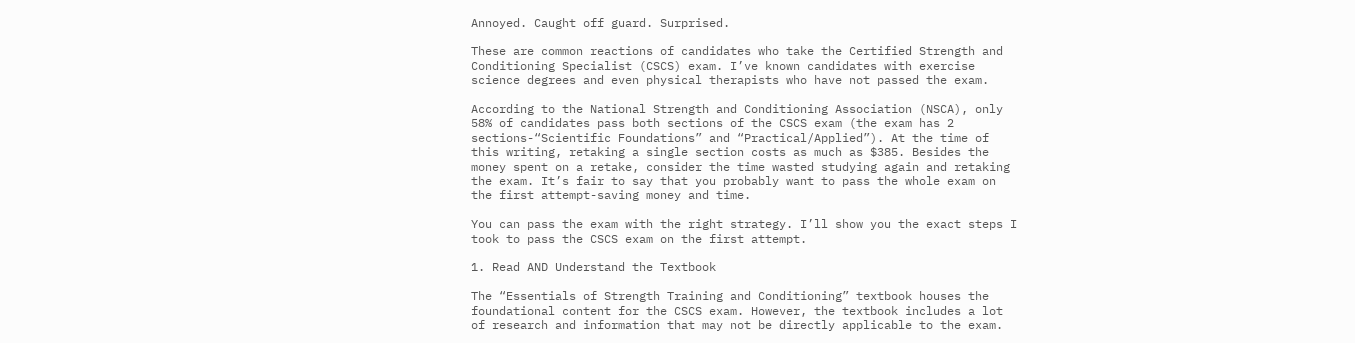Annoyed. Caught off guard. Surprised.

These are common reactions of candidates who take the Certified Strength and Conditioning Specialist (CSCS) exam. I’ve known candidates with exercise science degrees and even physical therapists who have not passed the exam.

According to the National Strength and Conditioning Association (NSCA), only 58% of candidates pass both sections of the CSCS exam (the exam has 2 sections-“Scientific Foundations” and “Practical/Applied”). At the time of this writing, retaking a single section costs as much as $385. Besides the money spent on a retake, consider the time wasted studying again and retaking the exam. It’s fair to say that you probably want to pass the whole exam on the first attempt-saving money and time.

You can pass the exam with the right strategy. I’ll show you the exact steps I took to pass the CSCS exam on the first attempt.

1. Read AND Understand the Textbook

The “Essentials of Strength Training and Conditioning” textbook houses the foundational content for the CSCS exam. However, the textbook includes a lot of research and information that may not be directly applicable to the exam.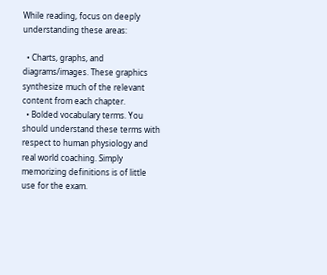While reading, focus on deeply understanding these areas:

  • Charts, graphs, and diagrams/images. These graphics synthesize much of the relevant content from each chapter.
  • Bolded vocabulary terms. You should understand these terms with respect to human physiology and real world coaching. Simply memorizing definitions is of little use for the exam.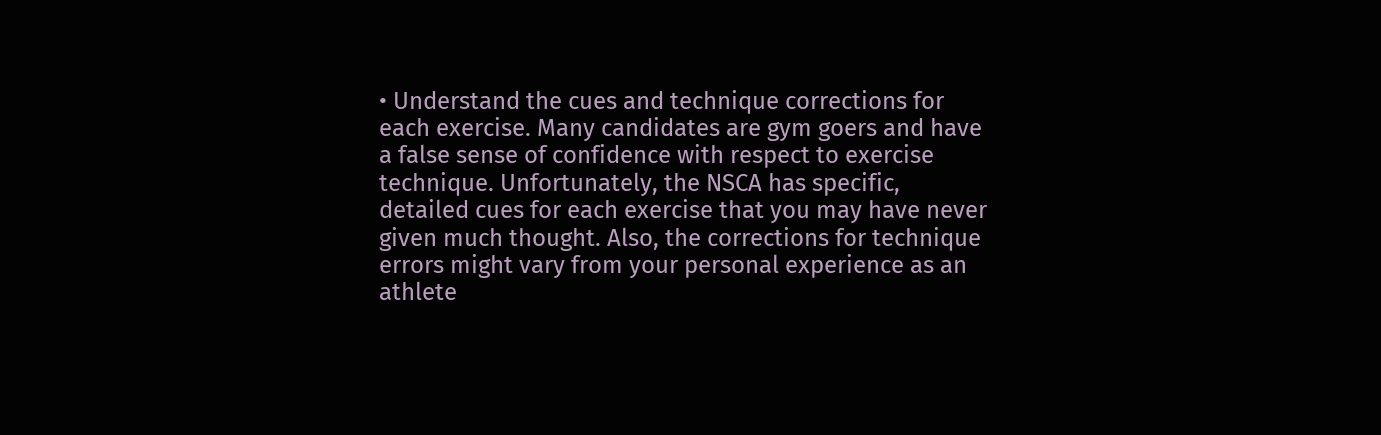• Understand the cues and technique corrections for each exercise. Many candidates are gym goers and have a false sense of confidence with respect to exercise technique. Unfortunately, the NSCA has specific, detailed cues for each exercise that you may have never given much thought. Also, the corrections for technique errors might vary from your personal experience as an athlete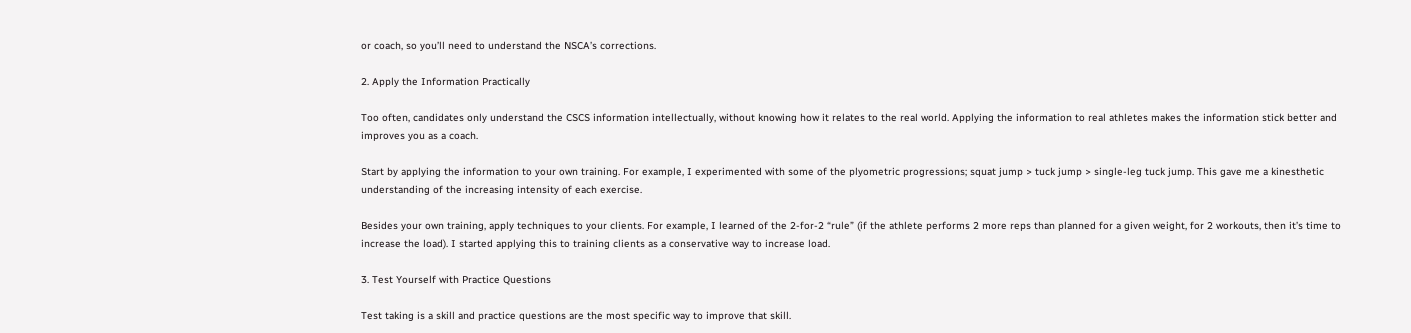or coach, so you’ll need to understand the NSCA’s corrections.

2. Apply the Information Practically

Too often, candidates only understand the CSCS information intellectually, without knowing how it relates to the real world. Applying the information to real athletes makes the information stick better and improves you as a coach.

Start by applying the information to your own training. For example, I experimented with some of the plyometric progressions; squat jump > tuck jump > single-leg tuck jump. This gave me a kinesthetic understanding of the increasing intensity of each exercise.

Besides your own training, apply techniques to your clients. For example, I learned of the 2-for-2 “rule” (if the athlete performs 2 more reps than planned for a given weight, for 2 workouts, then it’s time to increase the load). I started applying this to training clients as a conservative way to increase load.

3. Test Yourself with Practice Questions

Test taking is a skill and practice questions are the most specific way to improve that skill.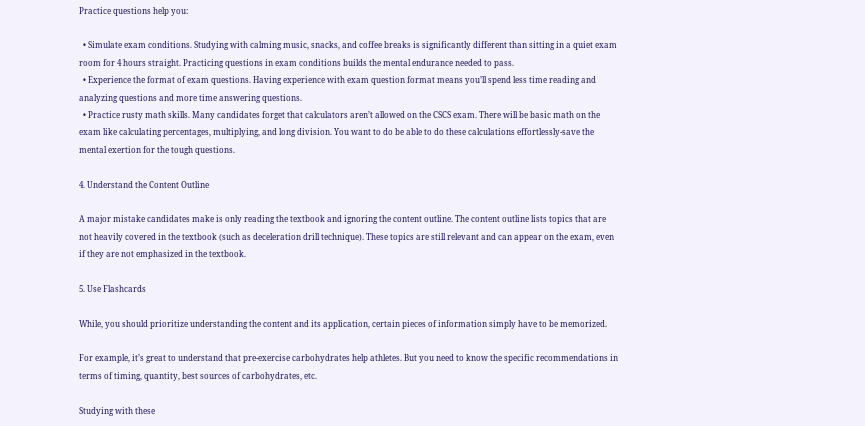Practice questions help you:

  • Simulate exam conditions. Studying with calming music, snacks, and coffee breaks is significantly different than sitting in a quiet exam room for 4 hours straight. Practicing questions in exam conditions builds the mental endurance needed to pass.
  • Experience the format of exam questions. Having experience with exam question format means you’ll spend less time reading and analyzing questions and more time answering questions.
  • Practice rusty math skills. Many candidates forget that calculators aren’t allowed on the CSCS exam. There will be basic math on the exam like calculating percentages, multiplying, and long division. You want to do be able to do these calculations effortlessly-save the mental exertion for the tough questions.

4. Understand the Content Outline

A major mistake candidates make is only reading the textbook and ignoring the content outline. The content outline lists topics that are not heavily covered in the textbook (such as deceleration drill technique). These topics are still relevant and can appear on the exam, even if they are not emphasized in the textbook.

5. Use Flashcards

While, you should prioritize understanding the content and its application, certain pieces of information simply have to be memorized.

For example, it’s great to understand that pre-exercise carbohydrates help athletes. But you need to know the specific recommendations in terms of timing, quantity, best sources of carbohydrates, etc.

Studying with these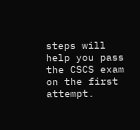steps will help you pass the CSCS exam on the first attempt.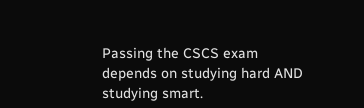Passing the CSCS exam depends on studying hard AND studying smart.